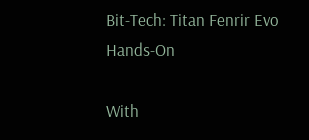Bit-Tech: Titan Fenrir Evo Hands-On

With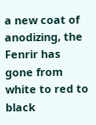a new coat of anodizing, the Fenrir has gone from white to red to black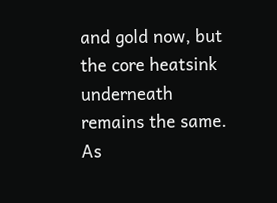and gold now, but the core heatsink underneath remains the same. As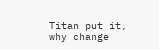Titan put it, why change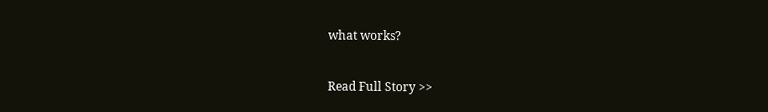what works?

Read Full Story >>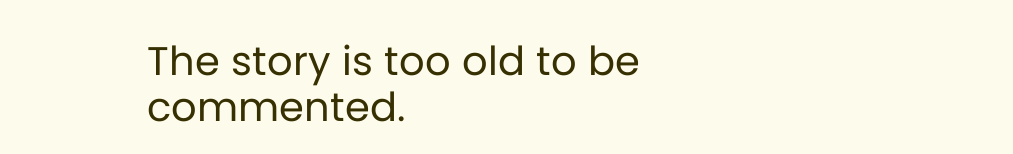The story is too old to be commented.